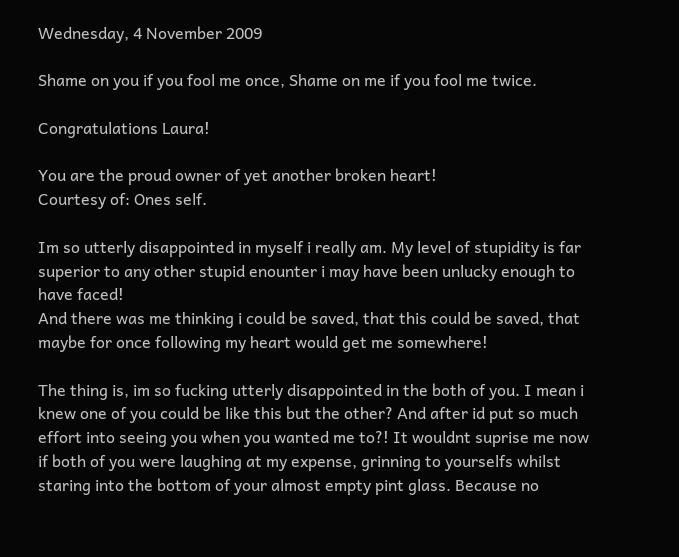Wednesday, 4 November 2009

Shame on you if you fool me once, Shame on me if you fool me twice.

Congratulations Laura!

You are the proud owner of yet another broken heart!
Courtesy of: Ones self.

Im so utterly disappointed in myself i really am. My level of stupidity is far superior to any other stupid enounter i may have been unlucky enough to have faced!
And there was me thinking i could be saved, that this could be saved, that maybe for once following my heart would get me somewhere!

The thing is, im so fucking utterly disappointed in the both of you. I mean i knew one of you could be like this but the other? And after id put so much effort into seeing you when you wanted me to?! It wouldnt suprise me now if both of you were laughing at my expense, grinning to yourselfs whilst staring into the bottom of your almost empty pint glass. Because no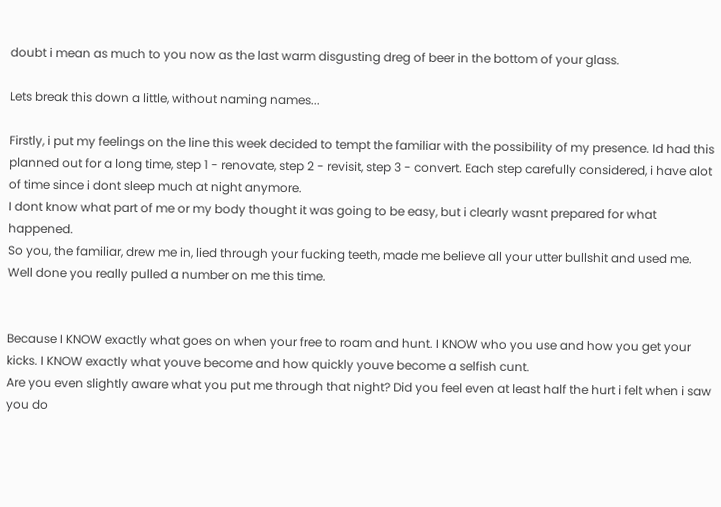doubt i mean as much to you now as the last warm disgusting dreg of beer in the bottom of your glass.

Lets break this down a little, without naming names...

Firstly, i put my feelings on the line this week decided to tempt the familiar with the possibility of my presence. Id had this planned out for a long time, step 1 - renovate, step 2 - revisit, step 3 - convert. Each step carefully considered, i have alot of time since i dont sleep much at night anymore.
I dont know what part of me or my body thought it was going to be easy, but i clearly wasnt prepared for what happened.
So you, the familiar, drew me in, lied through your fucking teeth, made me believe all your utter bullshit and used me. Well done you really pulled a number on me this time.


Because I KNOW exactly what goes on when your free to roam and hunt. I KNOW who you use and how you get your kicks. I KNOW exactly what youve become and how quickly youve become a selfish cunt.
Are you even slightly aware what you put me through that night? Did you feel even at least half the hurt i felt when i saw you do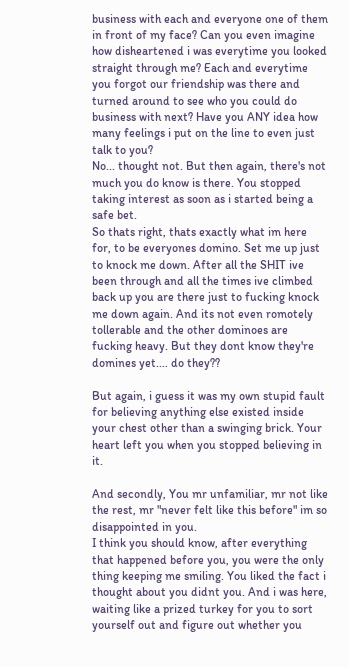business with each and everyone one of them in front of my face? Can you even imagine how disheartened i was everytime you looked straight through me? Each and everytime you forgot our friendship was there and turned around to see who you could do business with next? Have you ANY idea how many feelings i put on the line to even just talk to you?
No... thought not. But then again, there's not much you do know is there. You stopped taking interest as soon as i started being a safe bet.
So thats right, thats exactly what im here for, to be everyones domino. Set me up just to knock me down. After all the SHIT ive been through and all the times ive climbed back up you are there just to fucking knock me down again. And its not even romotely tollerable and the other dominoes are fucking heavy. But they dont know they're domines yet.... do they??

But again, i guess it was my own stupid fault for believing anything else existed inside your chest other than a swinging brick. Your heart left you when you stopped believing in it.

And secondly, You mr unfamiliar, mr not like the rest, mr "never felt like this before" im so disappointed in you.
I think you should know, after everything that happened before you, you were the only thing keeping me smiling. You liked the fact i thought about you didnt you. And i was here, waiting like a prized turkey for you to sort yourself out and figure out whether you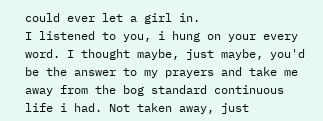could ever let a girl in.
I listened to you, i hung on your every word. I thought maybe, just maybe, you'd be the answer to my prayers and take me away from the bog standard continuous life i had. Not taken away, just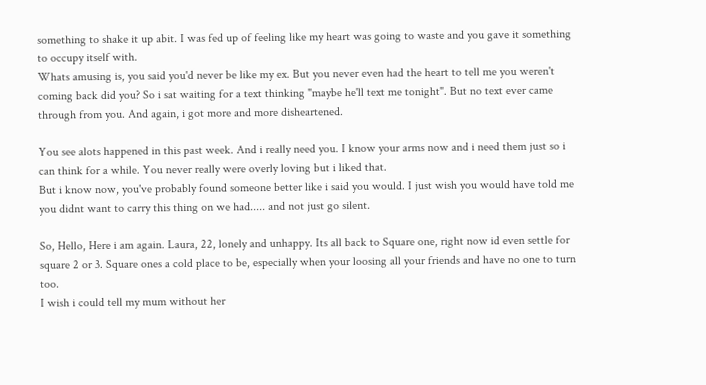something to shake it up abit. I was fed up of feeling like my heart was going to waste and you gave it something to occupy itself with.
Whats amusing is, you said you'd never be like my ex. But you never even had the heart to tell me you weren't coming back did you? So i sat waiting for a text thinking "maybe he'll text me tonight". But no text ever came through from you. And again, i got more and more disheartened.

You see alots happened in this past week. And i really need you. I know your arms now and i need them just so i can think for a while. You never really were overly loving but i liked that.
But i know now, you've probably found someone better like i said you would. I just wish you would have told me you didnt want to carry this thing on we had..... and not just go silent.

So, Hello, Here i am again. Laura, 22, lonely and unhappy. Its all back to Square one, right now id even settle for square 2 or 3. Square ones a cold place to be, especially when your loosing all your friends and have no one to turn too.
I wish i could tell my mum without her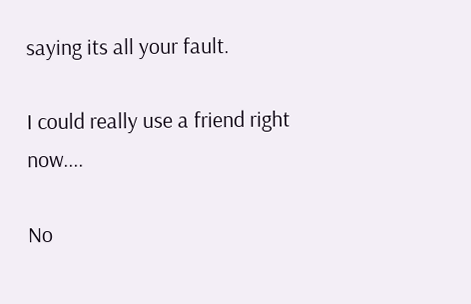saying its all your fault.

I could really use a friend right now....

No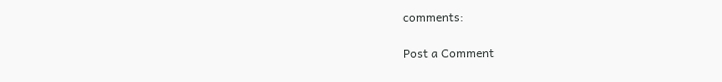comments:

Post a Comment